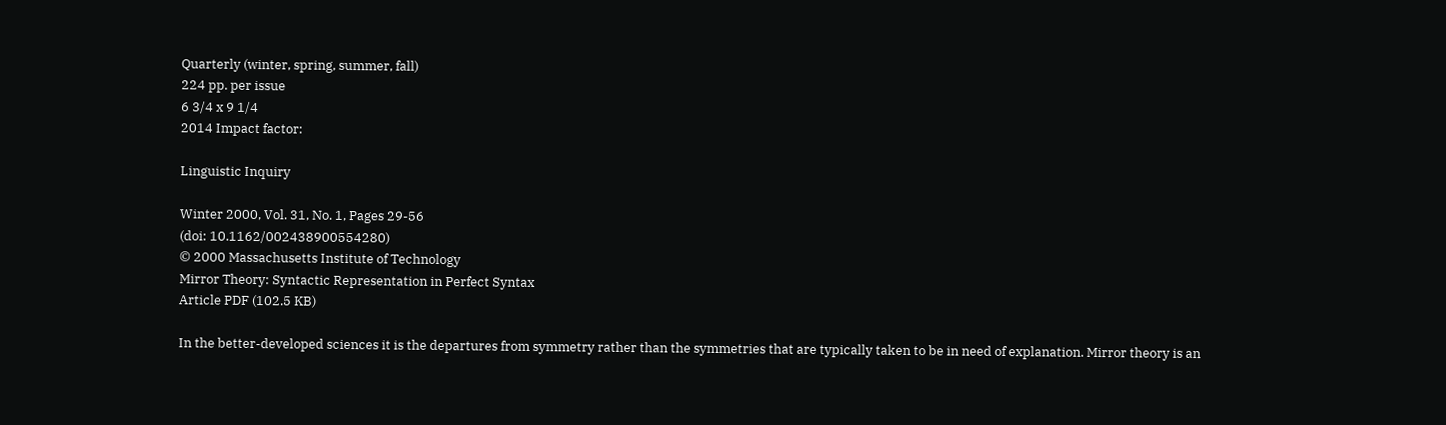Quarterly (winter, spring, summer, fall)
224 pp. per issue
6 3/4 x 9 1/4
2014 Impact factor:

Linguistic Inquiry

Winter 2000, Vol. 31, No. 1, Pages 29-56
(doi: 10.1162/002438900554280)
© 2000 Massachusetts Institute of Technology
Mirror Theory: Syntactic Representation in Perfect Syntax
Article PDF (102.5 KB)

In the better-developed sciences it is the departures from symmetry rather than the symmetries that are typically taken to be in need of explanation. Mirror theory is an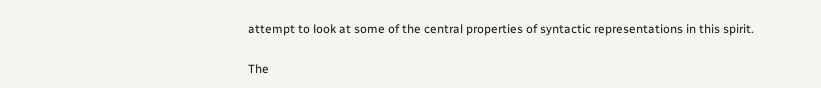attempt to look at some of the central properties of syntactic representations in this spirit.

The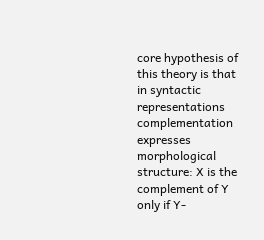core hypothesis of this theory is that in syntactic representations complementation expresses morphological structure: X is the complement of Y only if Y-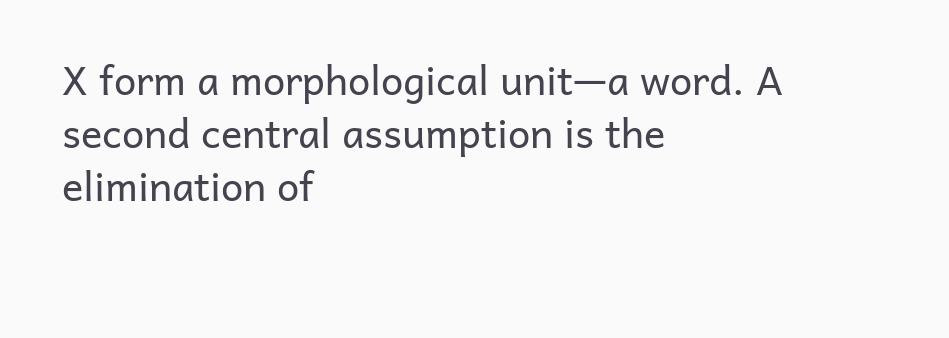X form a morphological unit—a word. A second central assumption is the elimination of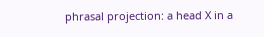phrasal projection: a head X in a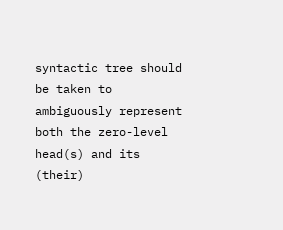syntactic tree should be taken to ambiguously represent both the zero-level head(s) and its (their)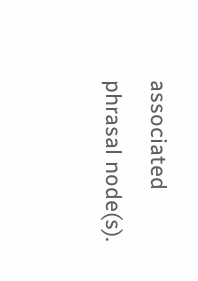associated phrasal node(s).